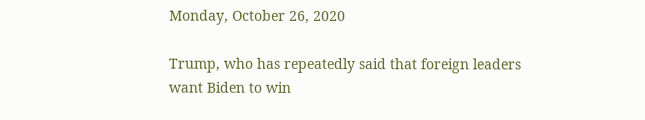Monday, October 26, 2020

Trump, who has repeatedly said that foreign leaders want Biden to win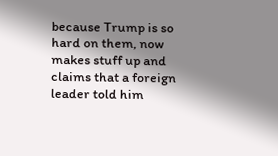because Trump is so hard on them, now makes stuff up and claims that a foreign leader told him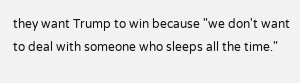they want Trump to win because "we don't want to deal with someone who sleeps all the time."